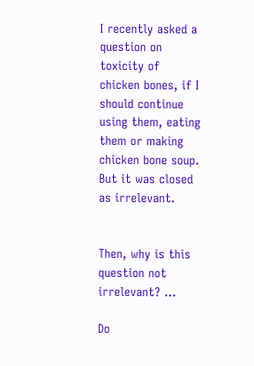I recently asked a question on toxicity of chicken bones, if I should continue using them, eating them or making chicken bone soup. But it was closed as irrelevant.


Then, why is this question not irrelevant? ...

Do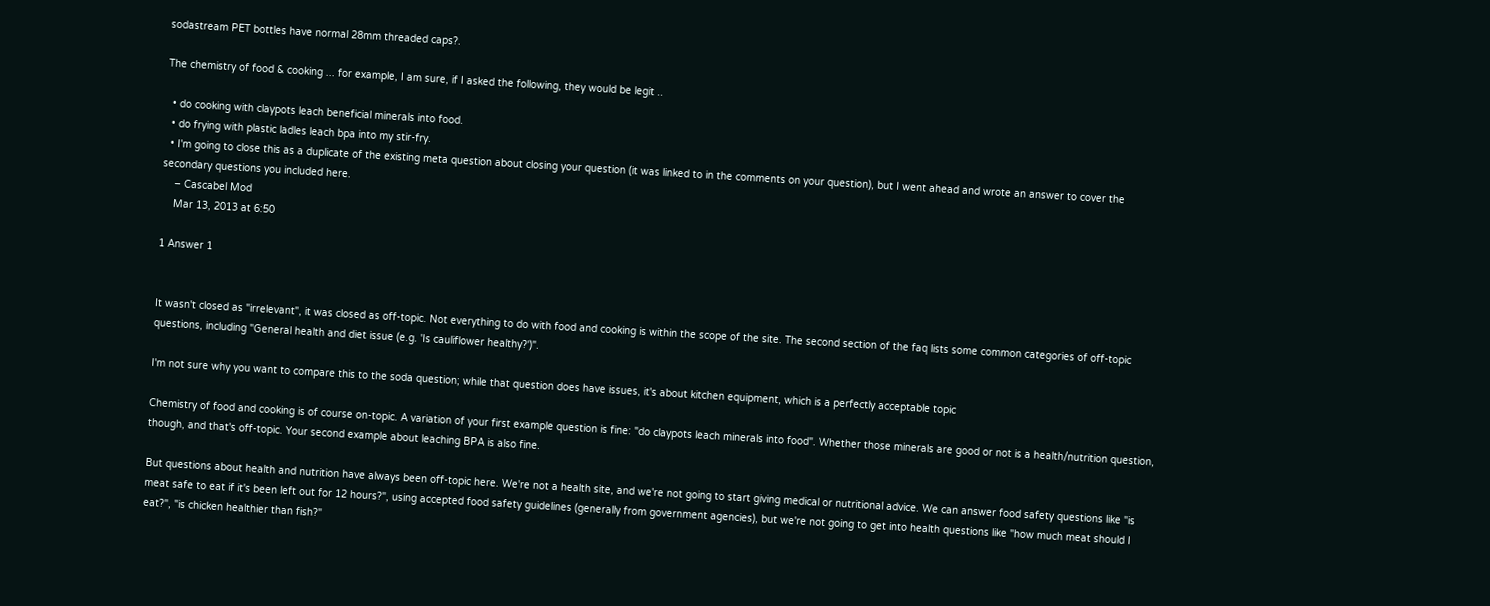sodastream PET bottles have normal 28mm threaded caps?.

The chemistry of food & cooking ... for example, I am sure, if I asked the following, they would be legit ..

  • do cooking with claypots leach beneficial minerals into food.
  • do frying with plastic ladles leach bpa into my stir-fry.
  • I'm going to close this as a duplicate of the existing meta question about closing your question (it was linked to in the comments on your question), but I went ahead and wrote an answer to cover the secondary questions you included here.
    – Cascabel Mod
    Mar 13, 2013 at 6:50

1 Answer 1


It wasn't closed as "irrelevant", it was closed as off-topic. Not everything to do with food and cooking is within the scope of the site. The second section of the faq lists some common categories of off-topic questions, including "General health and diet issue (e.g. 'Is cauliflower healthy?')".

I'm not sure why you want to compare this to the soda question; while that question does have issues, it's about kitchen equipment, which is a perfectly acceptable topic

Chemistry of food and cooking is of course on-topic. A variation of your first example question is fine: "do claypots leach minerals into food". Whether those minerals are good or not is a health/nutrition question, though, and that's off-topic. Your second example about leaching BPA is also fine.

But questions about health and nutrition have always been off-topic here. We're not a health site, and we're not going to start giving medical or nutritional advice. We can answer food safety questions like "is meat safe to eat if it's been left out for 12 hours?", using accepted food safety guidelines (generally from government agencies), but we're not going to get into health questions like "how much meat should I eat?", "is chicken healthier than fish?"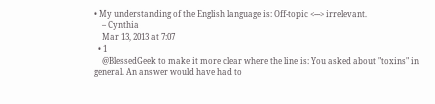• My understanding of the English language is: Off-topic <---> irrelevant.
    – Cynthia
    Mar 13, 2013 at 7:07
  • 1
    @BlessedGeek to make it more clear where the line is: You asked about "toxins" in general. An answer would have had to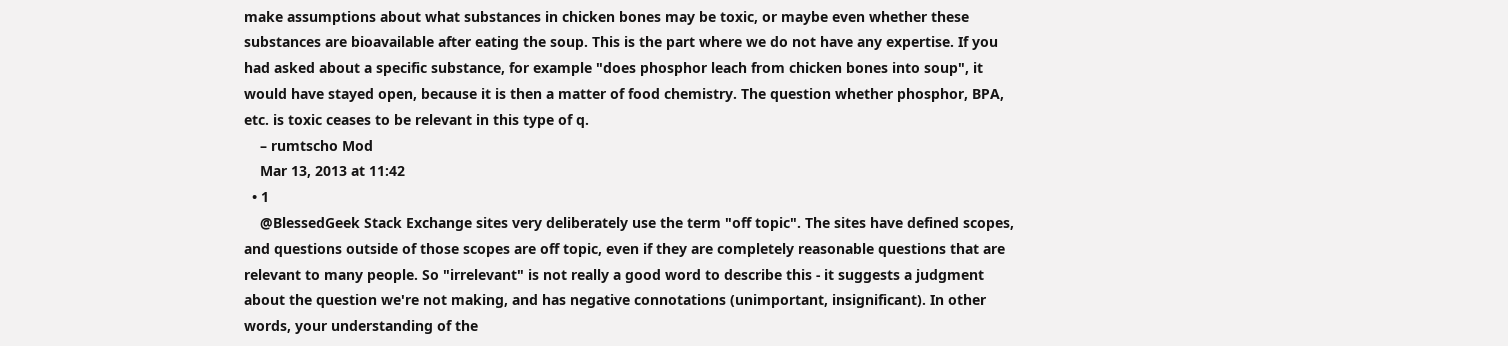make assumptions about what substances in chicken bones may be toxic, or maybe even whether these substances are bioavailable after eating the soup. This is the part where we do not have any expertise. If you had asked about a specific substance, for example "does phosphor leach from chicken bones into soup", it would have stayed open, because it is then a matter of food chemistry. The question whether phosphor, BPA, etc. is toxic ceases to be relevant in this type of q.
    – rumtscho Mod
    Mar 13, 2013 at 11:42
  • 1
    @BlessedGeek Stack Exchange sites very deliberately use the term "off topic". The sites have defined scopes, and questions outside of those scopes are off topic, even if they are completely reasonable questions that are relevant to many people. So "irrelevant" is not really a good word to describe this - it suggests a judgment about the question we're not making, and has negative connotations (unimportant, insignificant). In other words, your understanding of the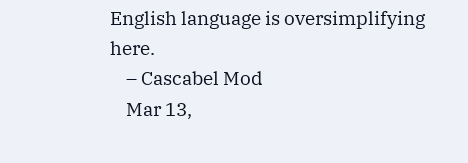English language is oversimplifying here.
    – Cascabel Mod
    Mar 13,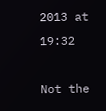2013 at 19:32

Not the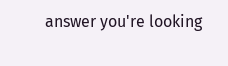answer you're looking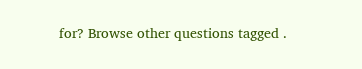for? Browse other questions tagged .